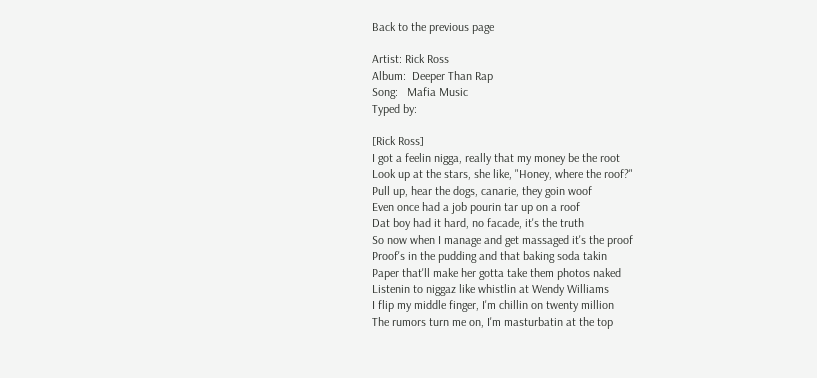Back to the previous page

Artist: Rick Ross
Album:  Deeper Than Rap
Song:   Mafia Music
Typed by:

[Rick Ross]
I got a feelin nigga, really that my money be the root
Look up at the stars, she like, "Honey, where the roof?"
Pull up, hear the dogs, canarie, they goin woof
Even once had a job pourin tar up on a roof
Dat boy had it hard, no facade, it's the truth
So now when I manage and get massaged it's the proof
Proof's in the pudding and that baking soda takin
Paper that'll make her gotta take them photos naked
Listenin to niggaz like whistlin at Wendy Williams
I flip my middle finger, I'm chillin on twenty million
The rumors turn me on, I'm masturbatin at the top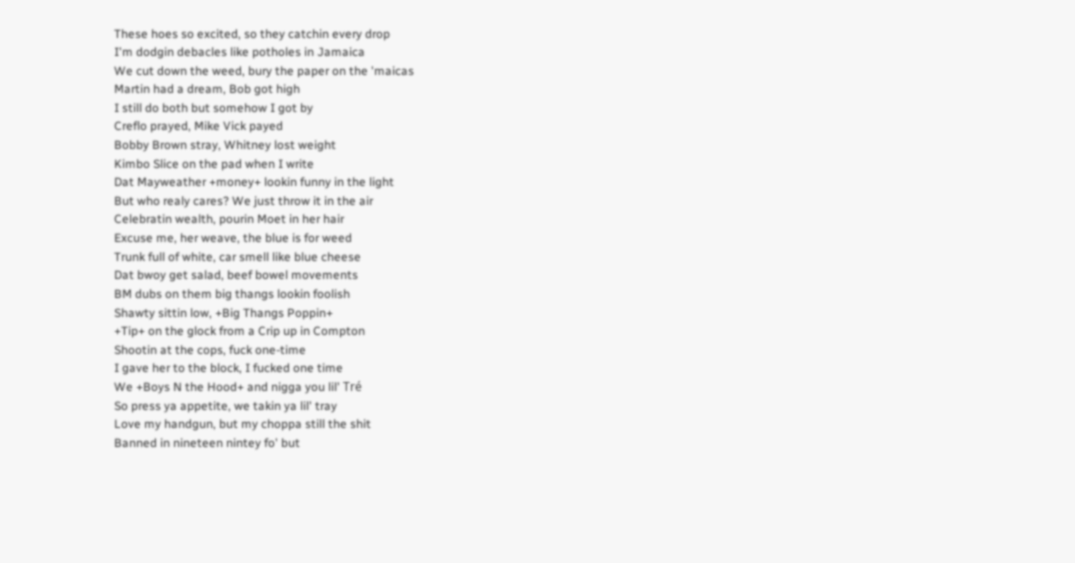These hoes so excited, so they catchin every drop
I'm dodgin debacles like potholes in Jamaica
We cut down the weed, bury the paper on the 'maicas
Martin had a dream, Bob got high
I still do both but somehow I got by
Creflo prayed, Mike Vick payed
Bobby Brown stray, Whitney lost weight
Kimbo Slice on the pad when I write
Dat Mayweather +money+ lookin funny in the light
But who realy cares? We just throw it in the air
Celebratin wealth, pourin Moet in her hair
Excuse me, her weave, the blue is for weed
Trunk full of white, car smell like blue cheese
Dat bwoy get salad, beef bowel movements
BM dubs on them big thangs lookin foolish
Shawty sittin low, +Big Thangs Poppin+
+Tip+ on the glock from a Crip up in Compton
Shootin at the cops, fuck one-time
I gave her to the block, I fucked one time
We +Boys N the Hood+ and nigga you lil' Tré
So press ya appetite, we takin ya lil' tray
Love my handgun, but my choppa still the shit
Banned in nineteen nintey fo' but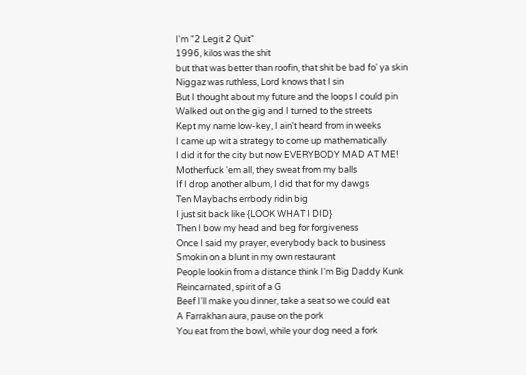I'm "2 Legit 2 Quit"
1996, kilos was the shit
but that was better than roofin, that shit be bad fo' ya skin
Niggaz was ruthless, Lord knows that I sin
But I thought about my future and the loops I could pin
Walked out on the gig and I turned to the streets
Kept my name low-key, I ain't heard from in weeks
I came up wit a strategy to come up mathematically
I did it for the city but now EVERYBODY MAD AT ME!
Motherfuck 'em all, they sweat from my balls
If I drop another album, I did that for my dawgs
Ten Maybachs errbody ridin big
I just sit back like {LOOK WHAT I DID}
Then I bow my head and beg for forgiveness
Once I said my prayer, everybody back to business
Smokin on a blunt in my own restaurant
People lookin from a distance think I'm Big Daddy Kunk
Reincarnated, spirit of a G
Beef I'll make you dinner, take a seat so we could eat
A Farrakhan aura, pause on the pork
You eat from the bowl, while your dog need a fork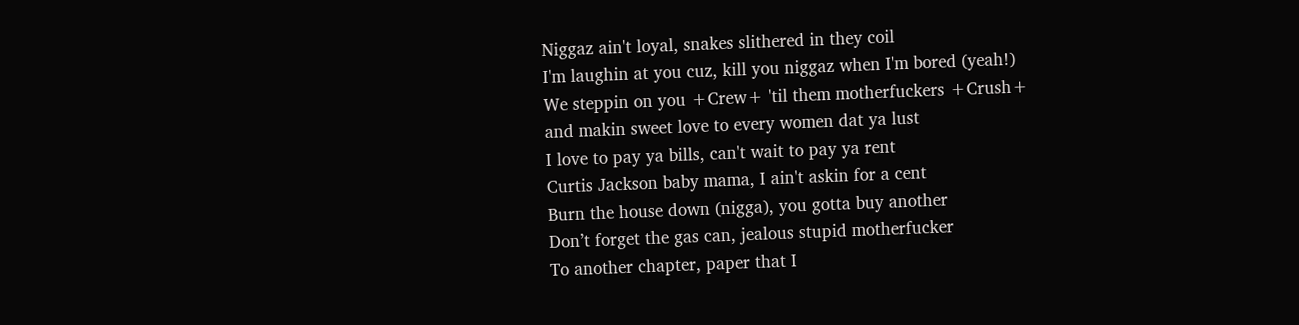Niggaz ain't loyal, snakes slithered in they coil
I'm laughin at you cuz, kill you niggaz when I'm bored (yeah!)
We steppin on you +Crew+ 'til them motherfuckers +Crush+
and makin sweet love to every women dat ya lust
I love to pay ya bills, can't wait to pay ya rent
Curtis Jackson baby mama, I ain't askin for a cent
Burn the house down (nigga), you gotta buy another
Don’t forget the gas can, jealous stupid motherfucker
To another chapter, paper that I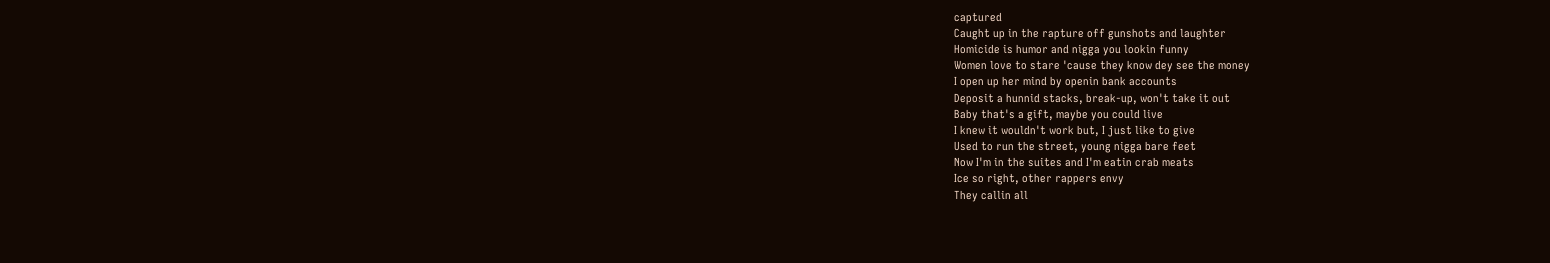captured
Caught up in the rapture off gunshots and laughter
Homicide is humor and nigga you lookin funny
Women love to stare 'cause they know dey see the money
I open up her mind by openin bank accounts
Deposit a hunnid stacks, break-up, won't take it out
Baby that's a gift, maybe you could live
I knew it wouldn't work but, I just like to give
Used to run the street, young nigga bare feet
Now I'm in the suites and I'm eatin crab meats
Ice so right, other rappers envy
They callin all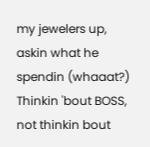my jewelers up, askin what he spendin (whaaat?)
Thinkin 'bout BOSS, not thinkin bout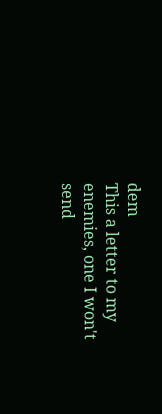dem
This a letter to my enemies, one I won't send